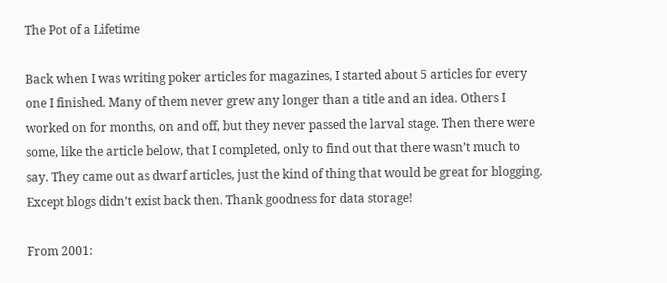The Pot of a Lifetime

Back when I was writing poker articles for magazines, I started about 5 articles for every one I finished. Many of them never grew any longer than a title and an idea. Others I worked on for months, on and off, but they never passed the larval stage. Then there were some, like the article below, that I completed, only to find out that there wasn’t much to say. They came out as dwarf articles, just the kind of thing that would be great for blogging. Except blogs didn’t exist back then. Thank goodness for data storage!

From 2001: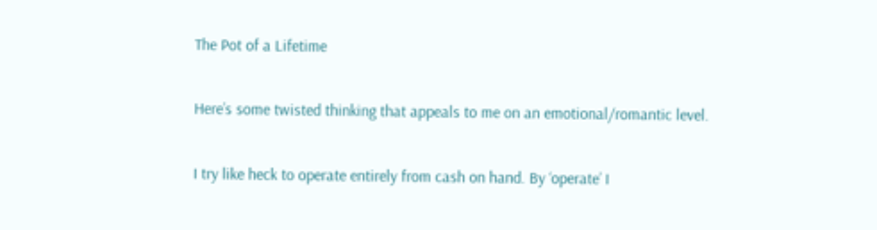The Pot of a Lifetime

Here’s some twisted thinking that appeals to me on an emotional/romantic level.

I try like heck to operate entirely from cash on hand. By ‘operate’ I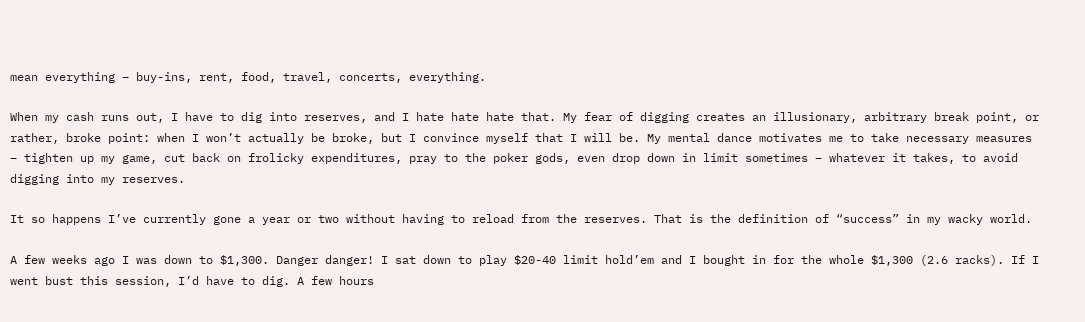mean everything – buy-ins, rent, food, travel, concerts, everything.

When my cash runs out, I have to dig into reserves, and I hate hate hate that. My fear of digging creates an illusionary, arbitrary break point, or rather, broke point: when I won’t actually be broke, but I convince myself that I will be. My mental dance motivates me to take necessary measures – tighten up my game, cut back on frolicky expenditures, pray to the poker gods, even drop down in limit sometimes – whatever it takes, to avoid digging into my reserves.

It so happens I’ve currently gone a year or two without having to reload from the reserves. That is the definition of “success” in my wacky world.

A few weeks ago I was down to $1,300. Danger danger! I sat down to play $20-40 limit hold’em and I bought in for the whole $1,300 (2.6 racks). If I went bust this session, I’d have to dig. A few hours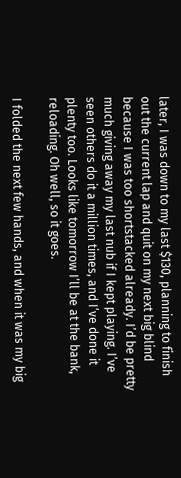later, I was down to my last $130, planning to finish out the current lap and quit on my next big blind because I was too shortstacked already. I’d be pretty much giving away my last nub if I kept playing. I’ve seen others do it a million times, and I’ve done it plenty too. Looks like tomorrow I’ll be at the bank, reloading. Oh well, so it goes.

I folded the next few hands, and when it was my big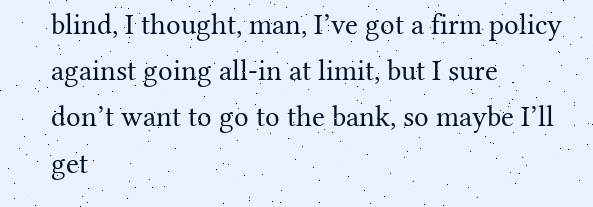blind, I thought, man, I’ve got a firm policy against going all-in at limit, but I sure don’t want to go to the bank, so maybe I’ll get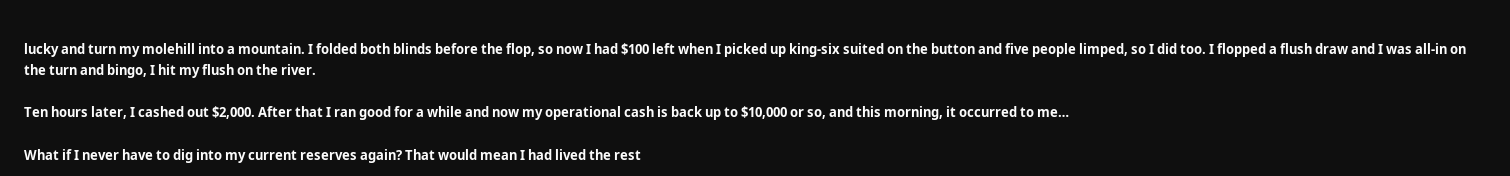lucky and turn my molehill into a mountain. I folded both blinds before the flop, so now I had $100 left when I picked up king-six suited on the button and five people limped, so I did too. I flopped a flush draw and I was all-in on the turn and bingo, I hit my flush on the river.

Ten hours later, I cashed out $2,000. After that I ran good for a while and now my operational cash is back up to $10,000 or so, and this morning, it occurred to me…

What if I never have to dig into my current reserves again? That would mean I had lived the rest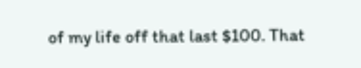of my life off that last $100. That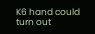K6 hand could turn out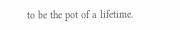to be the pot of a lifetime.